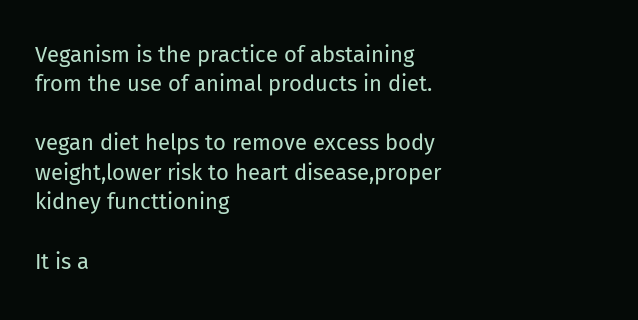Veganism is the practice of abstaining from the use of animal products in diet.

vegan diet helps to remove excess body weight,lower risk to heart disease,proper kidney functtioning

It is a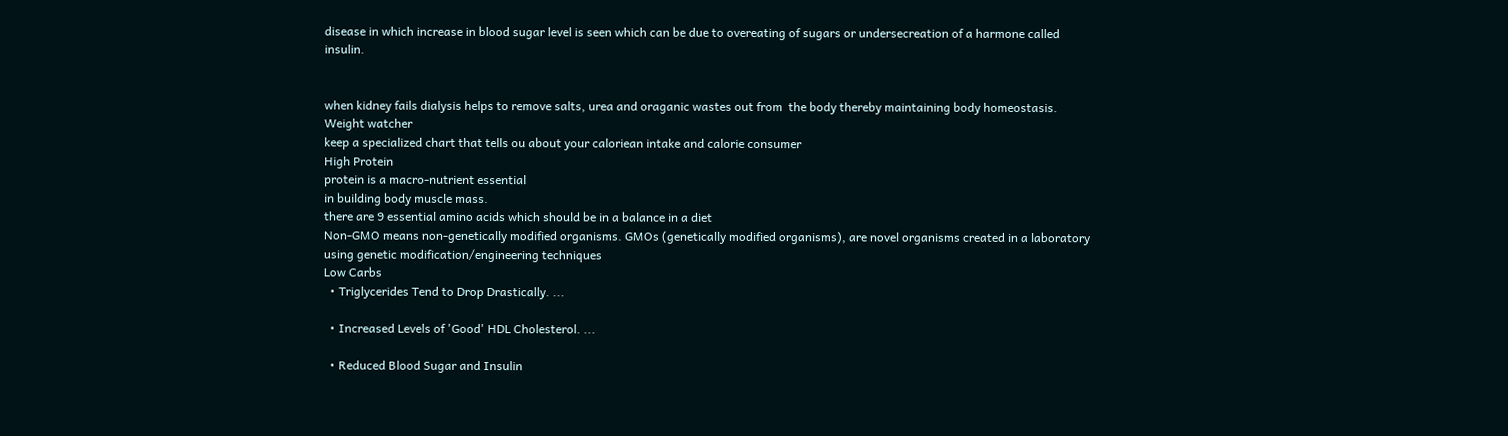disease in which increase in blood sugar level is seen which can be due to overeating of sugars or undersecreation of a harmone called insulin.


when kidney fails dialysis helps to remove salts, urea and oraganic wastes out from  the body thereby maintaining body homeostasis.
Weight watcher
keep a specialized chart that tells ou about your caloriean intake and calorie consumer
High Protein
protein is a macro-nutrient essential
in building body muscle mass.
there are 9 essential amino acids which should be in a balance in a diet
Non-GMO means non-genetically modified organisms. GMOs (genetically modified organisms), are novel organisms created in a laboratory using genetic modification/engineering techniques
Low Carbs
  • Triglycerides Tend to Drop Drastically. ...

  • Increased Levels of 'Good' HDL Cholesterol. ...

  • Reduced Blood Sugar and Insulin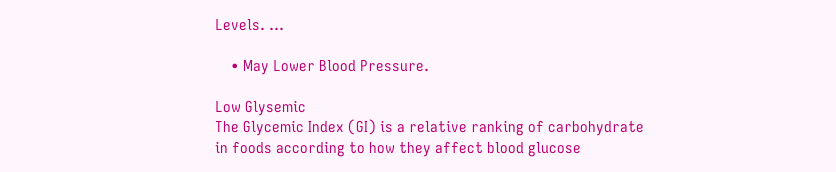Levels. ...

    • May Lower Blood Pressure.

Low Glysemic
The Glycemic Index (GI) is a relative ranking of carbohydrate in foods according to how they affect blood glucose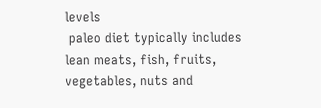levels
 paleo diet typically includes lean meats, fish, fruits, vegetables, nuts and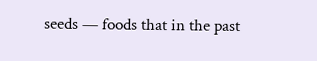seeds — foods that in the past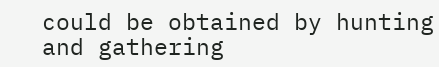could be obtained by hunting and gathering